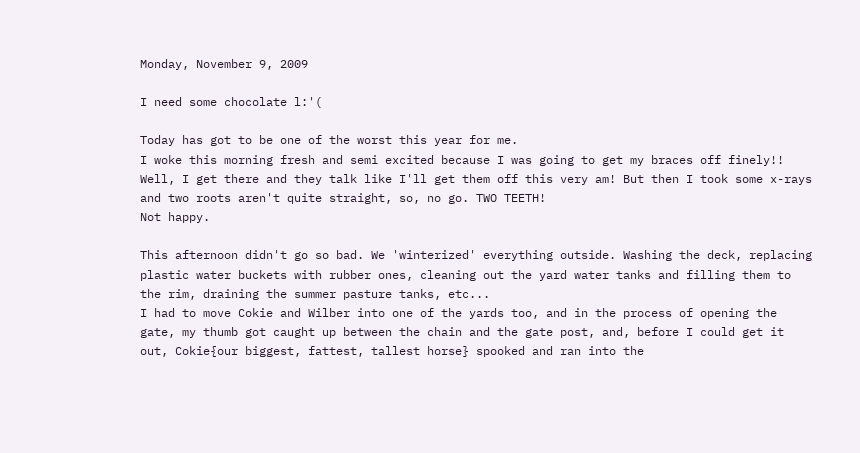Monday, November 9, 2009

I need some chocolate l:'(

Today has got to be one of the worst this year for me.
I woke this morning fresh and semi excited because I was going to get my braces off finely!!
Well, I get there and they talk like I'll get them off this very am! But then I took some x-rays and two roots aren't quite straight, so, no go. TWO TEETH!
Not happy.

This afternoon didn't go so bad. We 'winterized' everything outside. Washing the deck, replacing plastic water buckets with rubber ones, cleaning out the yard water tanks and filling them to the rim, draining the summer pasture tanks, etc...
I had to move Cokie and Wilber into one of the yards too, and in the process of opening the gate, my thumb got caught up between the chain and the gate post, and, before I could get it out, Cokie{our biggest, fattest, tallest horse} spooked and ran into the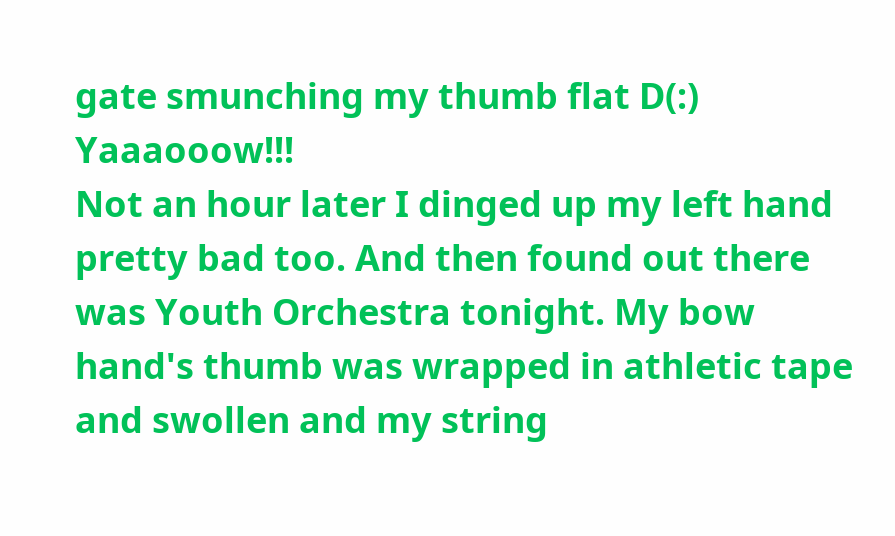gate smunching my thumb flat D(:) Yaaaooow!!!
Not an hour later I dinged up my left hand pretty bad too. And then found out there was Youth Orchestra tonight. My bow hand's thumb was wrapped in athletic tape and swollen and my string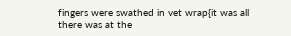fingers were swathed in vet wrap{it was all there was at the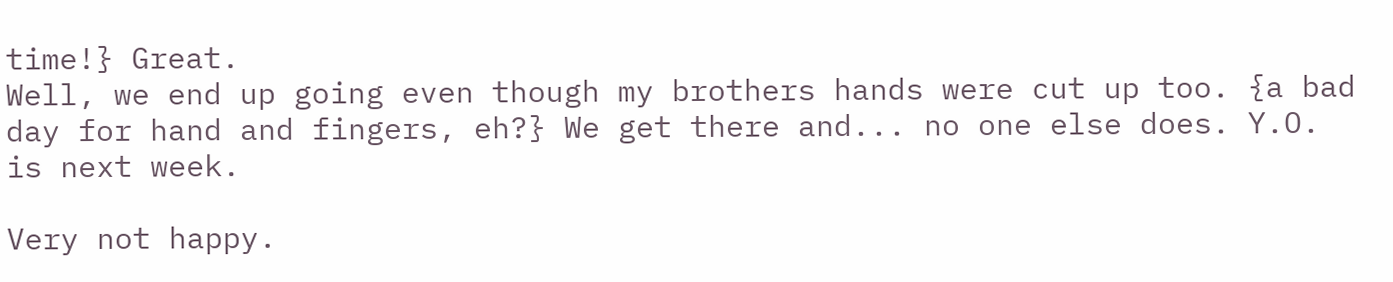time!} Great.
Well, we end up going even though my brothers hands were cut up too. {a bad day for hand and fingers, eh?} We get there and... no one else does. Y.O. is next week.

Very not happy.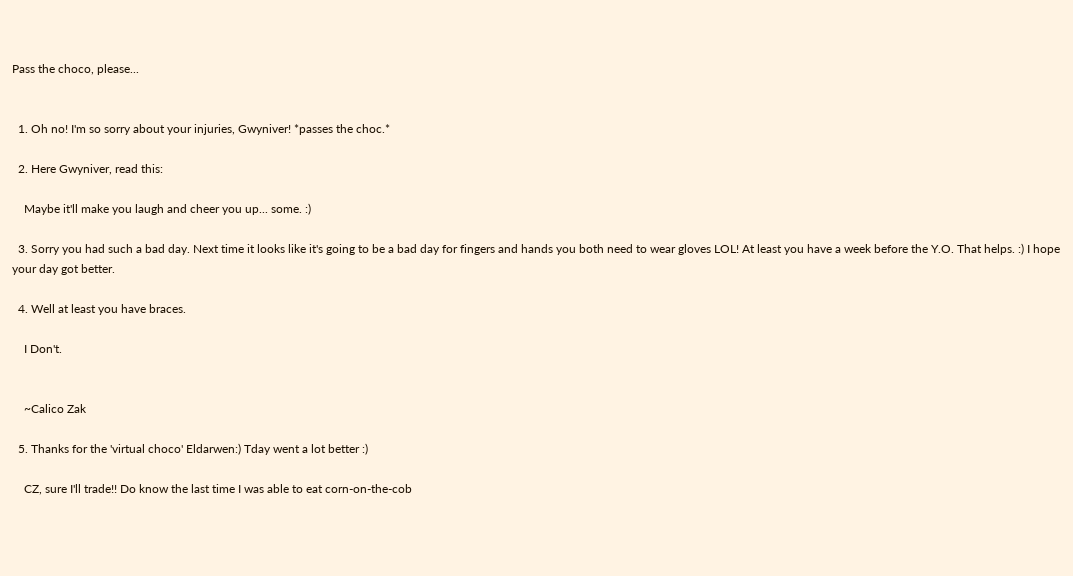Pass the choco, please...


  1. Oh no! I'm so sorry about your injuries, Gwyniver! *passes the choc.*

  2. Here Gwyniver, read this:

    Maybe it'll make you laugh and cheer you up... some. :)

  3. Sorry you had such a bad day. Next time it looks like it's going to be a bad day for fingers and hands you both need to wear gloves LOL! At least you have a week before the Y.O. That helps. :) I hope your day got better.

  4. Well at least you have braces.

    I Don't.


    ~Calico Zak

  5. Thanks for the 'virtual choco' Eldarwen:) Tday went a lot better :)

    CZ, sure I'll trade!! Do know the last time I was able to eat corn-on-the-cob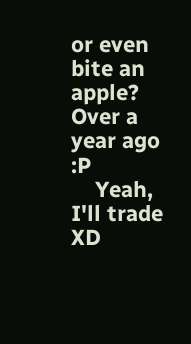or even bite an apple? Over a year ago :P
    Yeah, I'll trade XD